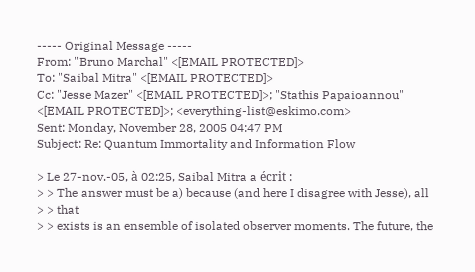----- Original Message -----
From: "Bruno Marchal" <[EMAIL PROTECTED]>
To: "Saibal Mitra" <[EMAIL PROTECTED]>
Cc: "Jesse Mazer" <[EMAIL PROTECTED]>; "Stathis Papaioannou"
<[EMAIL PROTECTED]>; <everything-list@eskimo.com>
Sent: Monday, November 28, 2005 04:47 PM
Subject: Re: Quantum Immortality and Information Flow

> Le 27-nov.-05, à 02:25, Saibal Mitra a écrit :
> > The answer must be a) because (and here I disagree with Jesse), all
> > that
> > exists is an ensemble of isolated observer moments. The future, the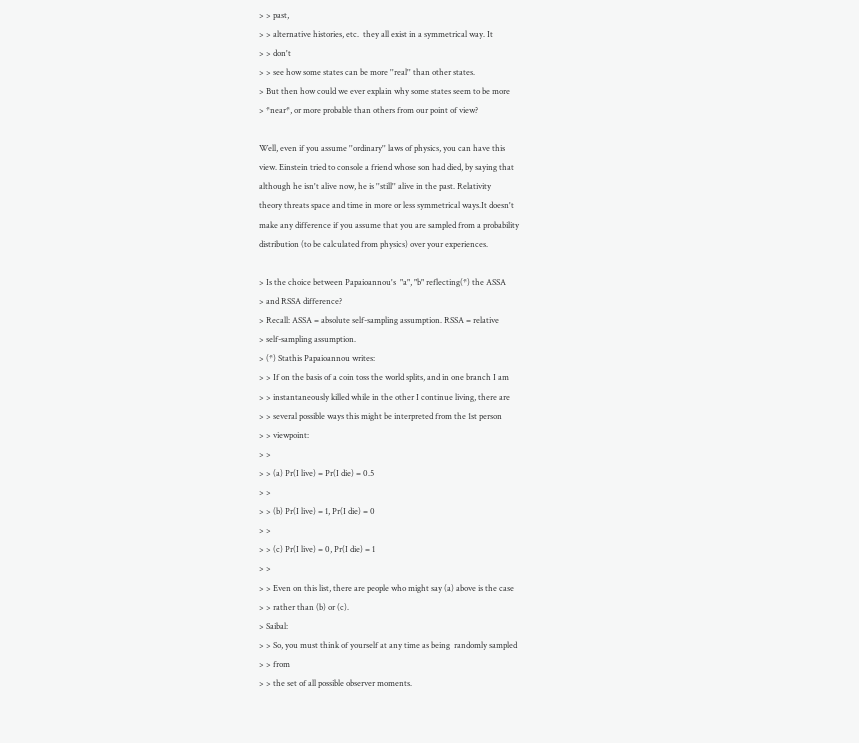> > past,
> > alternative histories, etc.  they all exist in a symmetrical way. It
> > don't
> > see how some states can be more ''real'' than other states.
> But then how could we ever explain why some states seem to be more
> *near*, or more probable than others from our point of view?

Well, even if you assume ''ordinary'' laws of physics, you can have this
view. Einstein tried to console a friend whose son had died, by saying that
although he isn't alive now, he is ''still'' alive in the past. Relativity
theory threats space and time in more or less symmetrical ways.It doesn't
make any difference if you assume that you are sampled from a probability
distribution (to be calculated from physics) over your experiences.

> Is the choice between Papaioannou's  "a", "b" reflecting(*) the ASSA
> and RSSA difference?
> Recall: ASSA = absolute self-sampling assumption. RSSA = relative
> self-sampling assumption.
> (*) Stathis Papaioannou writes:
> > If on the basis of a coin toss the world splits, and in one branch I am
> > instantaneously killed while in the other I continue living, there are
> > several possible ways this might be interpreted from the 1st person
> > viewpoint:
> >
> > (a) Pr(I live) = Pr(I die) = 0.5
> >
> > (b) Pr(I live) = 1, Pr(I die) = 0
> >
> > (c) Pr(I live) = 0, Pr(I die) = 1
> >
> > Even on this list, there are people who might say (a) above is the case
> > rather than (b) or (c).
> Saibal:
> > So, you must think of yourself at any time as being  randomly sampled
> > from
> > the set of all possible observer moments.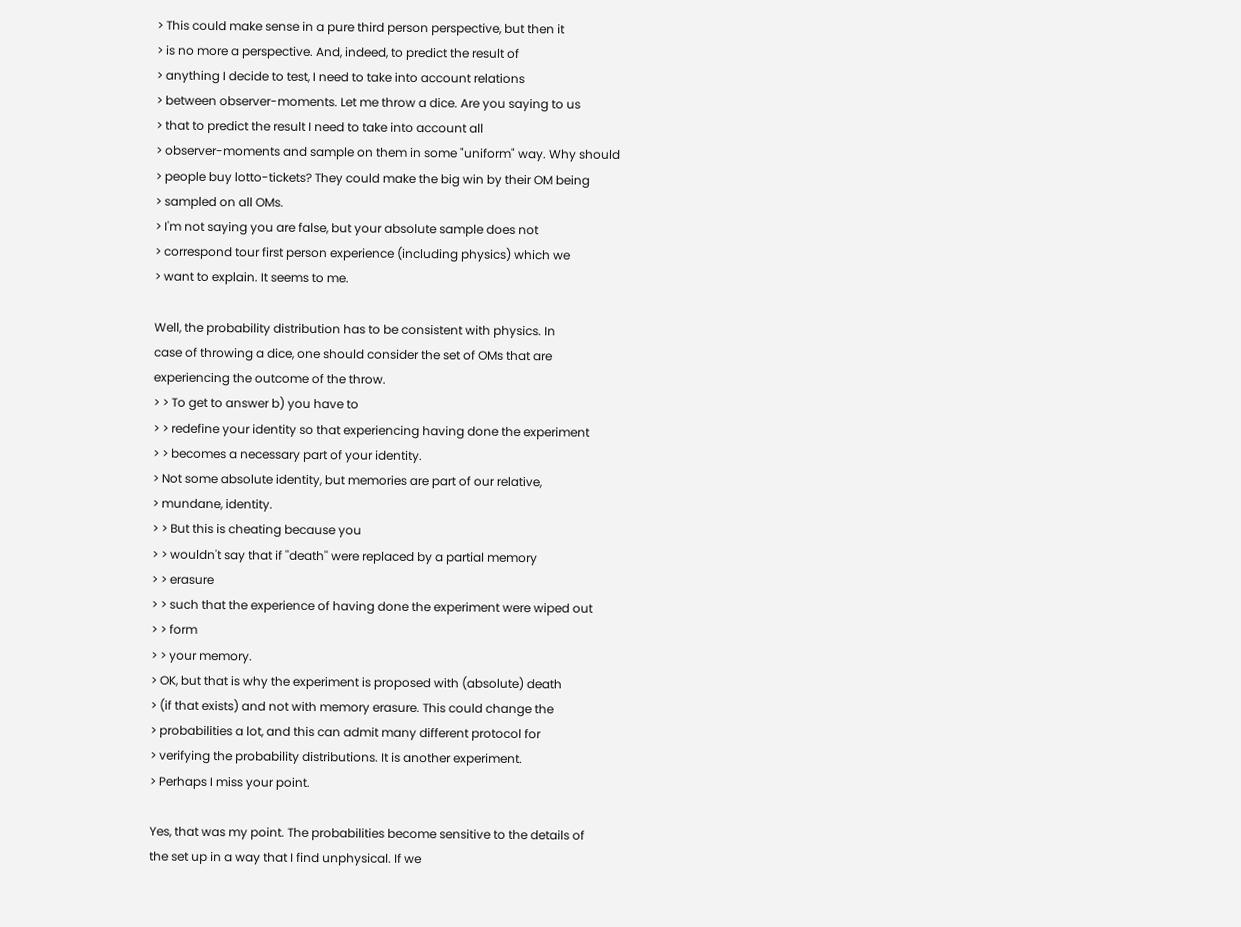> This could make sense in a pure third person perspective, but then it
> is no more a perspective. And, indeed, to predict the result of
> anything I decide to test, I need to take into account relations
> between observer-moments. Let me throw a dice. Are you saying to us
> that to predict the result I need to take into account all
> observer-moments and sample on them in some "uniform" way. Why should
> people buy lotto-tickets? They could make the big win by their OM being
> sampled on all OMs.
> I'm not saying you are false, but your absolute sample does not
> correspond tour first person experience (including physics) which we
> want to explain. It seems to me.

Well, the probability distribution has to be consistent with physics. In
case of throwing a dice, one should consider the set of OMs that are
experiencing the outcome of the throw.
> > To get to answer b) you have to
> > redefine your identity so that experiencing having done the experiment
> > becomes a necessary part of your identity.
> Not some absolute identity, but memories are part of our relative,
> mundane, identity.
> > But this is cheating because you
> > wouldn't say that if ''death'' were replaced by a partial memory
> > erasure
> > such that the experience of having done the experiment were wiped out
> > form
> > your memory.
> OK, but that is why the experiment is proposed with (absolute) death
> (if that exists) and not with memory erasure. This could change the
> probabilities a lot, and this can admit many different protocol for
> verifying the probability distributions. It is another experiment.
> Perhaps I miss your point.

Yes, that was my point. The probabilities become sensitive to the details of
the set up in a way that I find unphysical. If we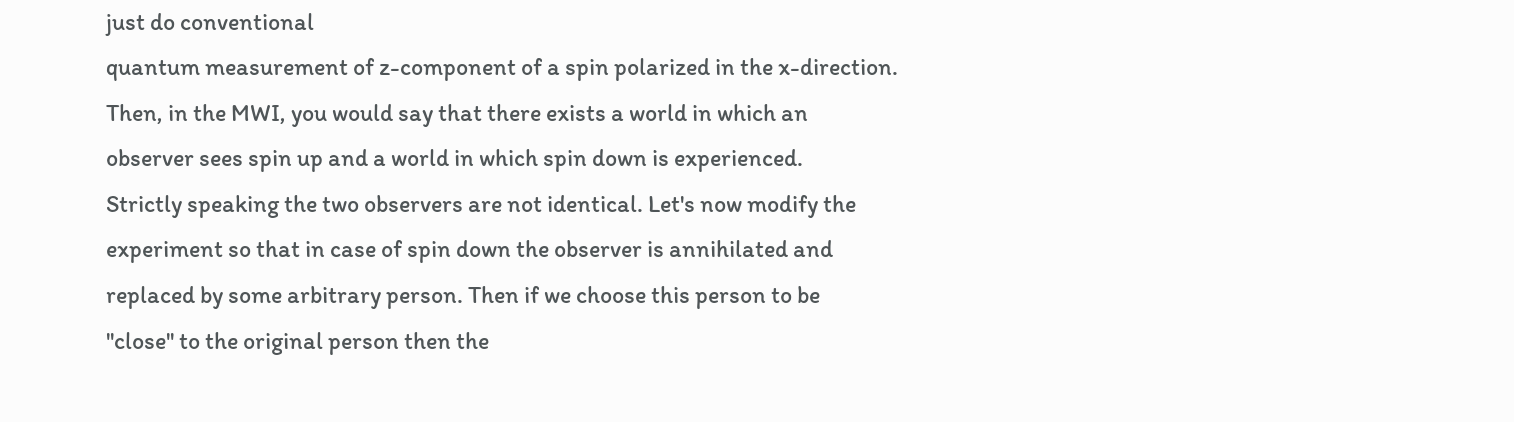just do conventional
quantum measurement of z-component of a spin polarized in the x-direction.
Then, in the MWI, you would say that there exists a world in which an
observer sees spin up and a world in which spin down is experienced.
Strictly speaking the two observers are not identical. Let's now modify the
experiment so that in case of spin down the observer is annihilated and
replaced by some arbitrary person. Then if we choose this person to be
''close'' to the original person then the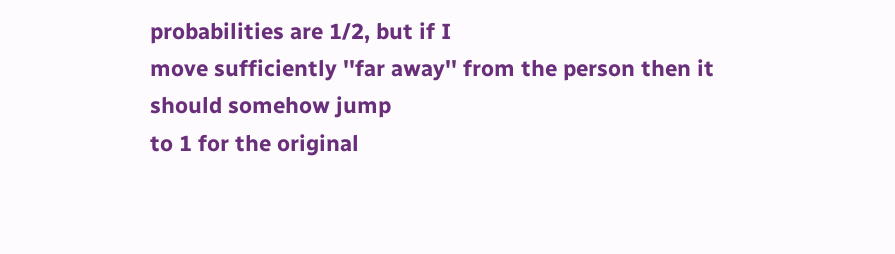probabilities are 1/2, but if I
move sufficiently ''far away'' from the person then it should somehow jump
to 1 for the original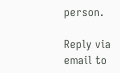person.

Reply via email to